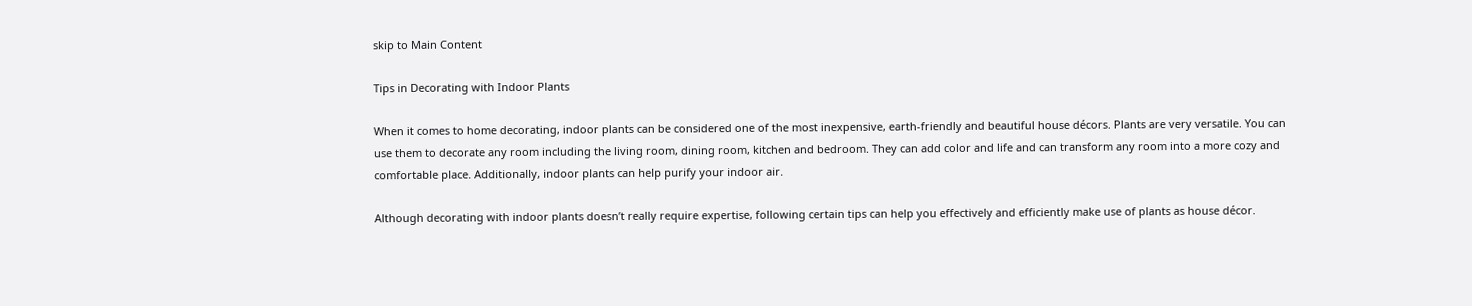skip to Main Content

Tips in Decorating with Indoor Plants

When it comes to home decorating, indoor plants can be considered one of the most inexpensive, earth-friendly and beautiful house décors. Plants are very versatile. You can use them to decorate any room including the living room, dining room, kitchen and bedroom. They can add color and life and can transform any room into a more cozy and comfortable place. Additionally, indoor plants can help purify your indoor air.

Although decorating with indoor plants doesn’t really require expertise, following certain tips can help you effectively and efficiently make use of plants as house décor.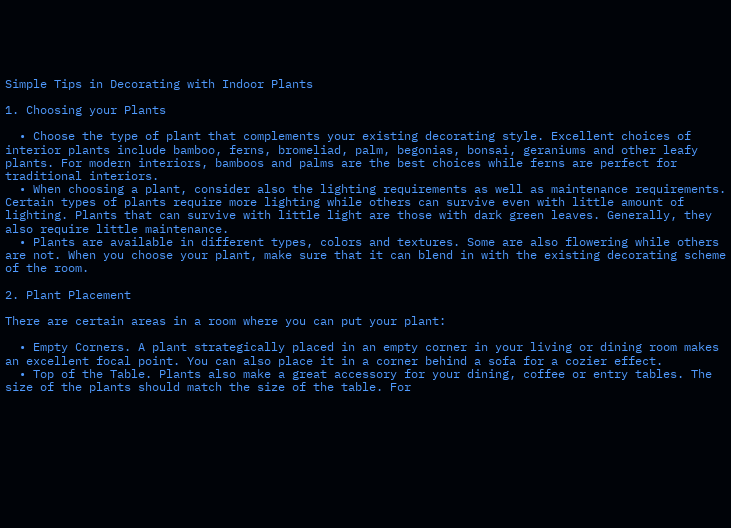Simple Tips in Decorating with Indoor Plants

1. Choosing your Plants

  • Choose the type of plant that complements your existing decorating style. Excellent choices of interior plants include bamboo, ferns, bromeliad, palm, begonias, bonsai, geraniums and other leafy plants. For modern interiors, bamboos and palms are the best choices while ferns are perfect for traditional interiors.
  • When choosing a plant, consider also the lighting requirements as well as maintenance requirements. Certain types of plants require more lighting while others can survive even with little amount of lighting. Plants that can survive with little light are those with dark green leaves. Generally, they also require little maintenance.
  • Plants are available in different types, colors and textures. Some are also flowering while others are not. When you choose your plant, make sure that it can blend in with the existing decorating scheme of the room.

2. Plant Placement

There are certain areas in a room where you can put your plant:

  • Empty Corners. A plant strategically placed in an empty corner in your living or dining room makes an excellent focal point. You can also place it in a corner behind a sofa for a cozier effect.
  • Top of the Table. Plants also make a great accessory for your dining, coffee or entry tables. The size of the plants should match the size of the table. For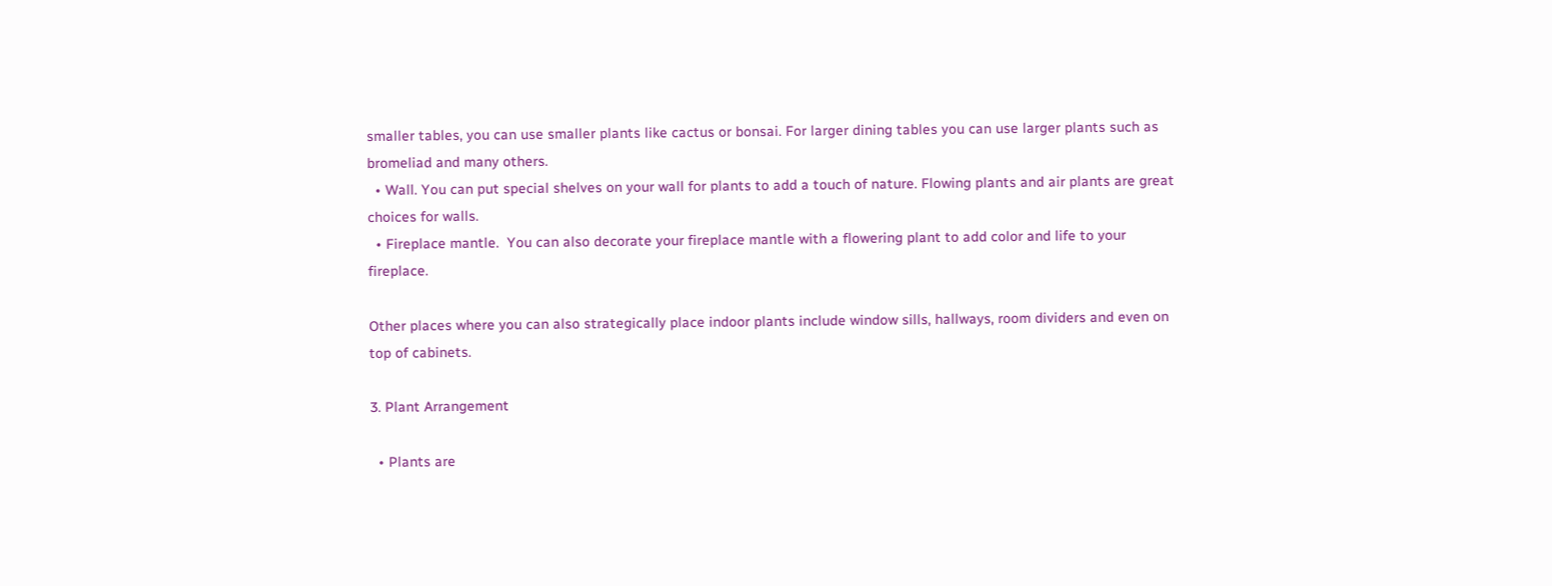smaller tables, you can use smaller plants like cactus or bonsai. For larger dining tables you can use larger plants such as bromeliad and many others.
  • Wall. You can put special shelves on your wall for plants to add a touch of nature. Flowing plants and air plants are great choices for walls.
  • Fireplace mantle.  You can also decorate your fireplace mantle with a flowering plant to add color and life to your fireplace.

Other places where you can also strategically place indoor plants include window sills, hallways, room dividers and even on top of cabinets.

3. Plant Arrangement

  • Plants are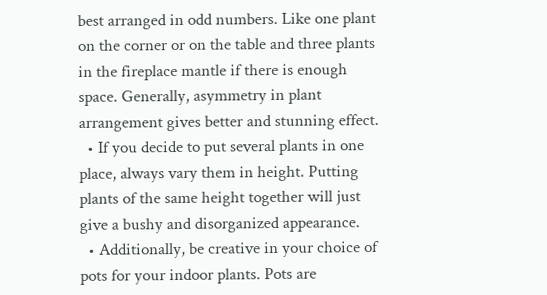best arranged in odd numbers. Like one plant on the corner or on the table and three plants in the fireplace mantle if there is enough space. Generally, asymmetry in plant arrangement gives better and stunning effect.
  • If you decide to put several plants in one place, always vary them in height. Putting plants of the same height together will just give a bushy and disorganized appearance.
  • Additionally, be creative in your choice of pots for your indoor plants. Pots are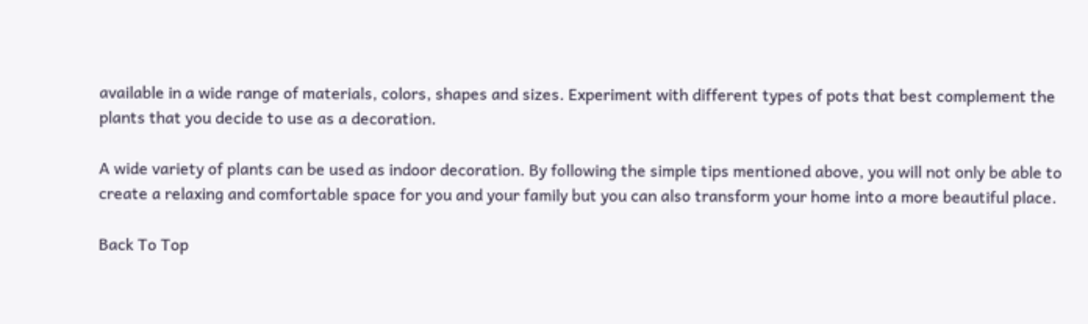available in a wide range of materials, colors, shapes and sizes. Experiment with different types of pots that best complement the plants that you decide to use as a decoration.

A wide variety of plants can be used as indoor decoration. By following the simple tips mentioned above, you will not only be able to create a relaxing and comfortable space for you and your family but you can also transform your home into a more beautiful place.

Back To Top